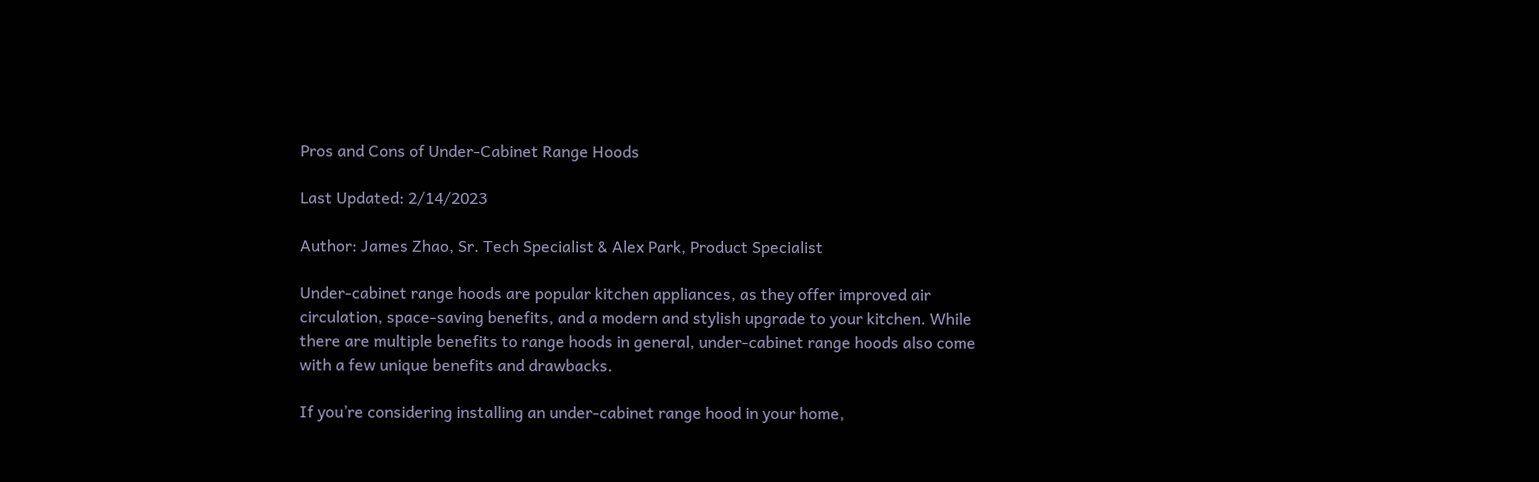Pros and Cons of Under-Cabinet Range Hoods

Last Updated: 2/14/2023

Author: James Zhao, Sr. Tech Specialist & Alex Park, Product Specialist

Under-cabinet range hoods are popular kitchen appliances, as they offer improved air circulation, space-saving benefits, and a modern and stylish upgrade to your kitchen. While there are multiple benefits to range hoods in general, under-cabinet range hoods also come with a few unique benefits and drawbacks.

If you’re considering installing an under-cabinet range hood in your home,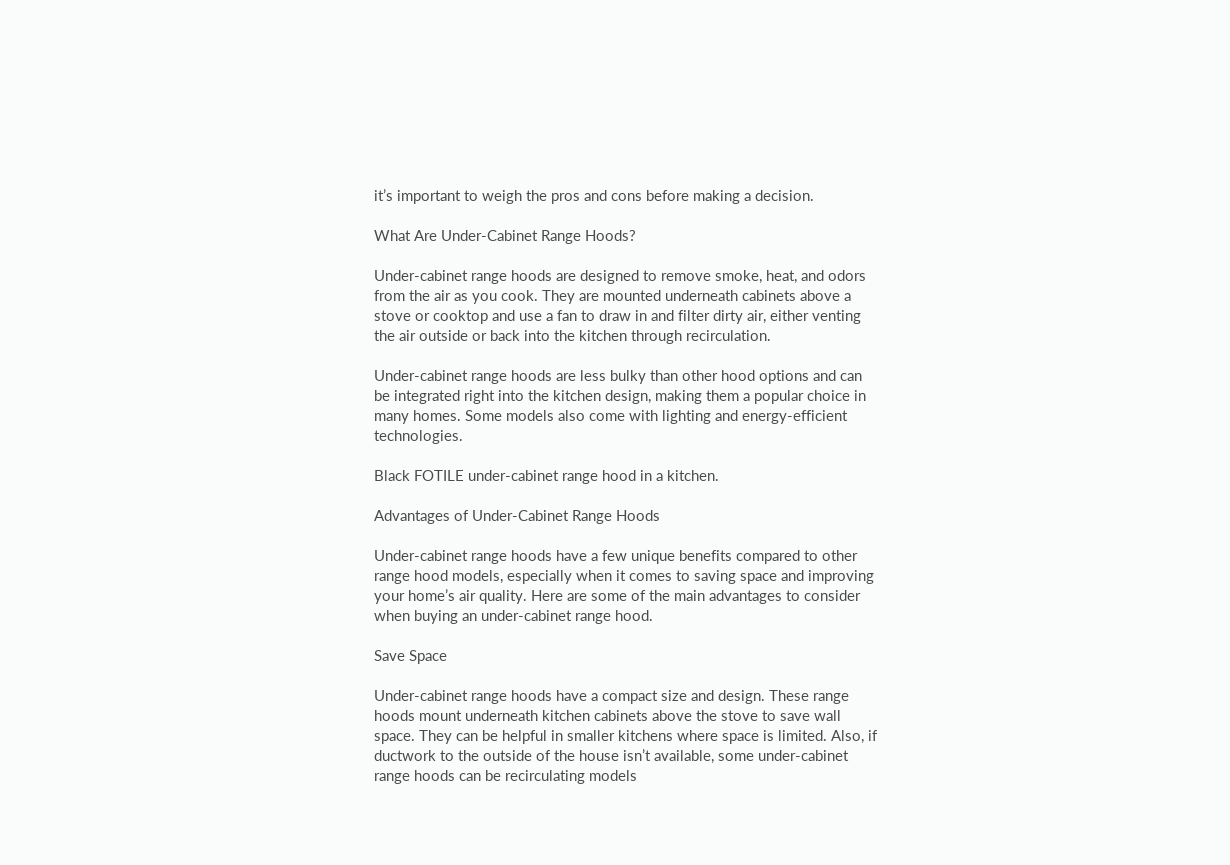it’s important to weigh the pros and cons before making a decision.

What Are Under-Cabinet Range Hoods?

Under-cabinet range hoods are designed to remove smoke, heat, and odors from the air as you cook. They are mounted underneath cabinets above a stove or cooktop and use a fan to draw in and filter dirty air, either venting the air outside or back into the kitchen through recirculation.

Under-cabinet range hoods are less bulky than other hood options and can be integrated right into the kitchen design, making them a popular choice in many homes. Some models also come with lighting and energy-efficient technologies.

Black FOTILE under-cabinet range hood in a kitchen.

Advantages of Under-Cabinet Range Hoods

Under-cabinet range hoods have a few unique benefits compared to other range hood models, especially when it comes to saving space and improving your home’s air quality. Here are some of the main advantages to consider when buying an under-cabinet range hood.

Save Space

Under-cabinet range hoods have a compact size and design. These range hoods mount underneath kitchen cabinets above the stove to save wall space. They can be helpful in smaller kitchens where space is limited. Also, if ductwork to the outside of the house isn’t available, some under-cabinet range hoods can be recirculating models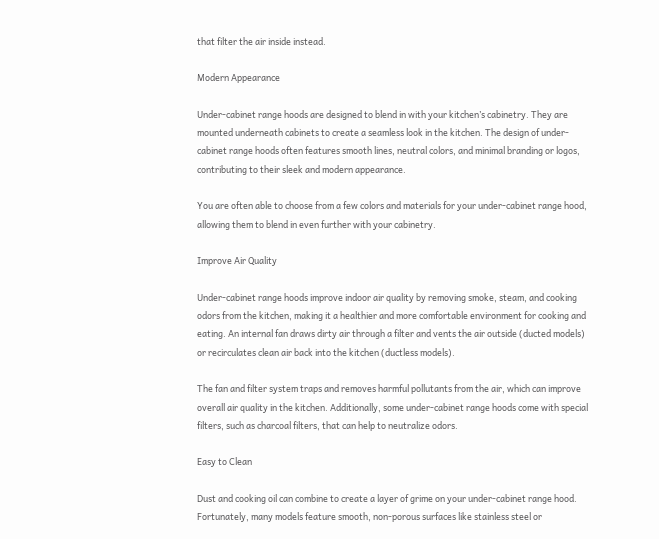that filter the air inside instead.

Modern Appearance

Under-cabinet range hoods are designed to blend in with your kitchen’s cabinetry. They are mounted underneath cabinets to create a seamless look in the kitchen. The design of under-cabinet range hoods often features smooth lines, neutral colors, and minimal branding or logos, contributing to their sleek and modern appearance.

You are often able to choose from a few colors and materials for your under-cabinet range hood, allowing them to blend in even further with your cabinetry.

Improve Air Quality

Under-cabinet range hoods improve indoor air quality by removing smoke, steam, and cooking odors from the kitchen, making it a healthier and more comfortable environment for cooking and eating. An internal fan draws dirty air through a filter and vents the air outside (ducted models) or recirculates clean air back into the kitchen (ductless models).

The fan and filter system traps and removes harmful pollutants from the air, which can improve overall air quality in the kitchen. Additionally, some under-cabinet range hoods come with special filters, such as charcoal filters, that can help to neutralize odors.

Easy to Clean

Dust and cooking oil can combine to create a layer of grime on your under-cabinet range hood. Fortunately, many models feature smooth, non-porous surfaces like stainless steel or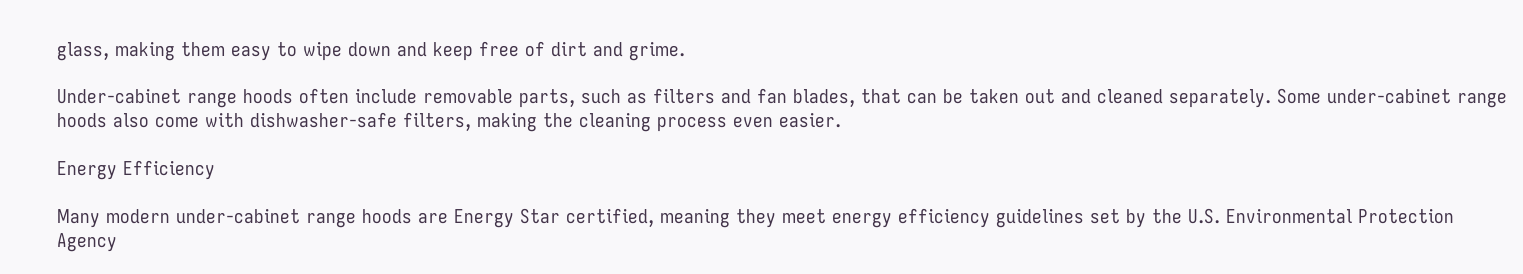glass, making them easy to wipe down and keep free of dirt and grime.

Under-cabinet range hoods often include removable parts, such as filters and fan blades, that can be taken out and cleaned separately. Some under-cabinet range hoods also come with dishwasher-safe filters, making the cleaning process even easier.

Energy Efficiency

Many modern under-cabinet range hoods are Energy Star certified, meaning they meet energy efficiency guidelines set by the U.S. Environmental Protection Agency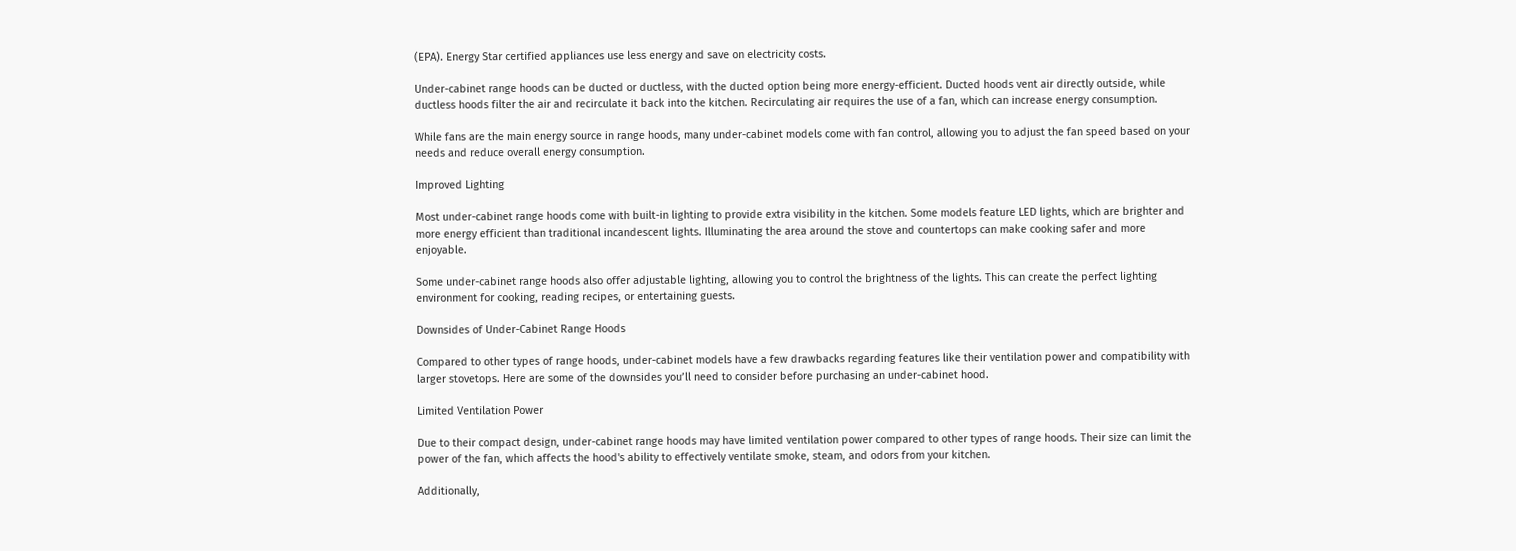(EPA). Energy Star certified appliances use less energy and save on electricity costs.

Under-cabinet range hoods can be ducted or ductless, with the ducted option being more energy-efficient. Ducted hoods vent air directly outside, while ductless hoods filter the air and recirculate it back into the kitchen. Recirculating air requires the use of a fan, which can increase energy consumption.

While fans are the main energy source in range hoods, many under-cabinet models come with fan control, allowing you to adjust the fan speed based on your needs and reduce overall energy consumption.

Improved Lighting

Most under-cabinet range hoods come with built-in lighting to provide extra visibility in the kitchen. Some models feature LED lights, which are brighter and more energy efficient than traditional incandescent lights. Illuminating the area around the stove and countertops can make cooking safer and more enjoyable.

Some under-cabinet range hoods also offer adjustable lighting, allowing you to control the brightness of the lights. This can create the perfect lighting environment for cooking, reading recipes, or entertaining guests.

Downsides of Under-Cabinet Range Hoods

Compared to other types of range hoods, under-cabinet models have a few drawbacks regarding features like their ventilation power and compatibility with larger stovetops. Here are some of the downsides you’ll need to consider before purchasing an under-cabinet hood.

Limited Ventilation Power

Due to their compact design, under-cabinet range hoods may have limited ventilation power compared to other types of range hoods. Their size can limit the power of the fan, which affects the hood's ability to effectively ventilate smoke, steam, and odors from your kitchen.

Additionally,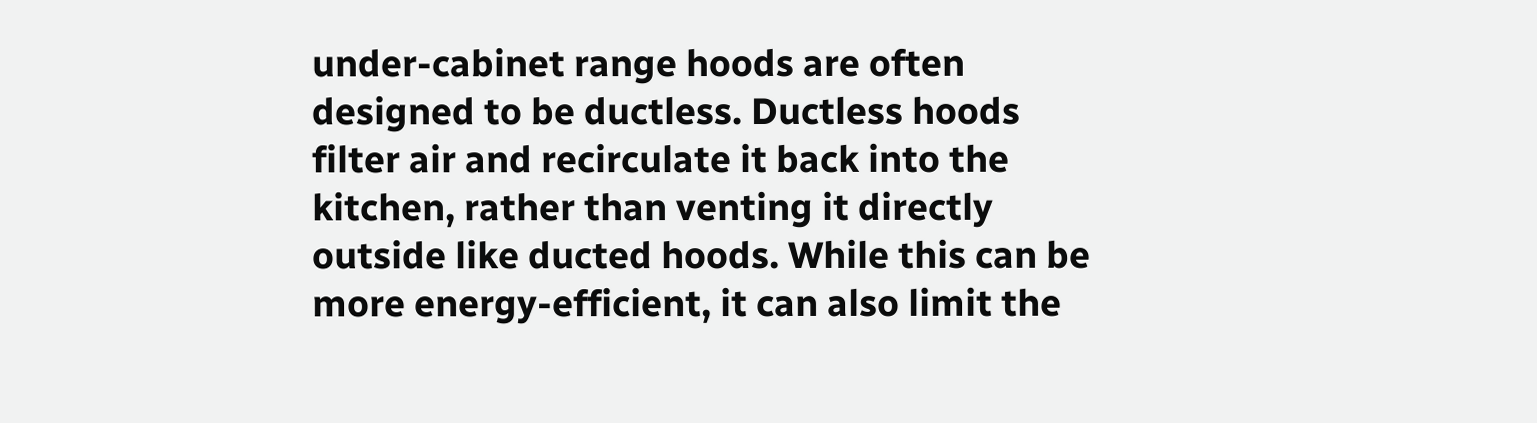under-cabinet range hoods are often designed to be ductless. Ductless hoods filter air and recirculate it back into the kitchen, rather than venting it directly outside like ducted hoods. While this can be more energy-efficient, it can also limit the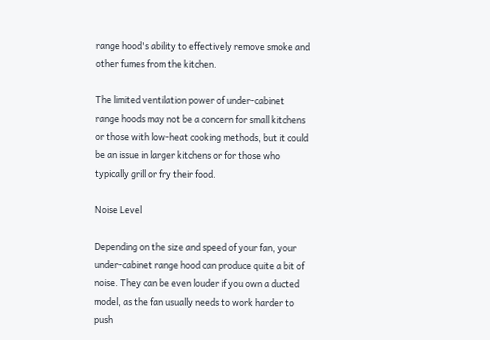range hood's ability to effectively remove smoke and other fumes from the kitchen.

The limited ventilation power of under-cabinet range hoods may not be a concern for small kitchens or those with low-heat cooking methods, but it could be an issue in larger kitchens or for those who typically grill or fry their food.

Noise Level

Depending on the size and speed of your fan, your under-cabinet range hood can produce quite a bit of noise. They can be even louder if you own a ducted model, as the fan usually needs to work harder to push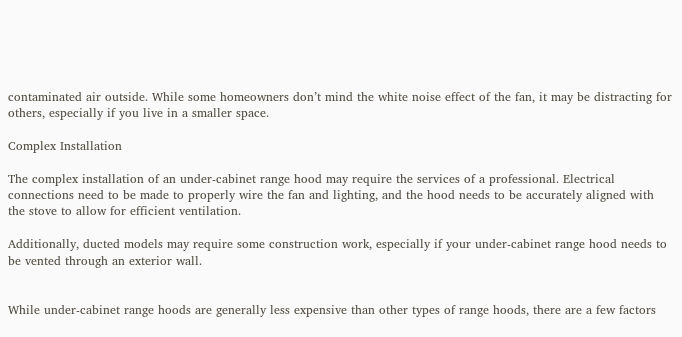contaminated air outside. While some homeowners don’t mind the white noise effect of the fan, it may be distracting for others, especially if you live in a smaller space.

Complex Installation

The complex installation of an under-cabinet range hood may require the services of a professional. Electrical connections need to be made to properly wire the fan and lighting, and the hood needs to be accurately aligned with the stove to allow for efficient ventilation.

Additionally, ducted models may require some construction work, especially if your under-cabinet range hood needs to be vented through an exterior wall.


While under-cabinet range hoods are generally less expensive than other types of range hoods, there are a few factors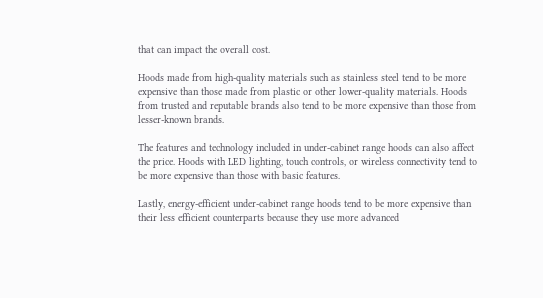that can impact the overall cost.

Hoods made from high-quality materials such as stainless steel tend to be more expensive than those made from plastic or other lower-quality materials. Hoods from trusted and reputable brands also tend to be more expensive than those from lesser-known brands.

The features and technology included in under-cabinet range hoods can also affect the price. Hoods with LED lighting, touch controls, or wireless connectivity tend to be more expensive than those with basic features.

Lastly, energy-efficient under-cabinet range hoods tend to be more expensive than their less efficient counterparts because they use more advanced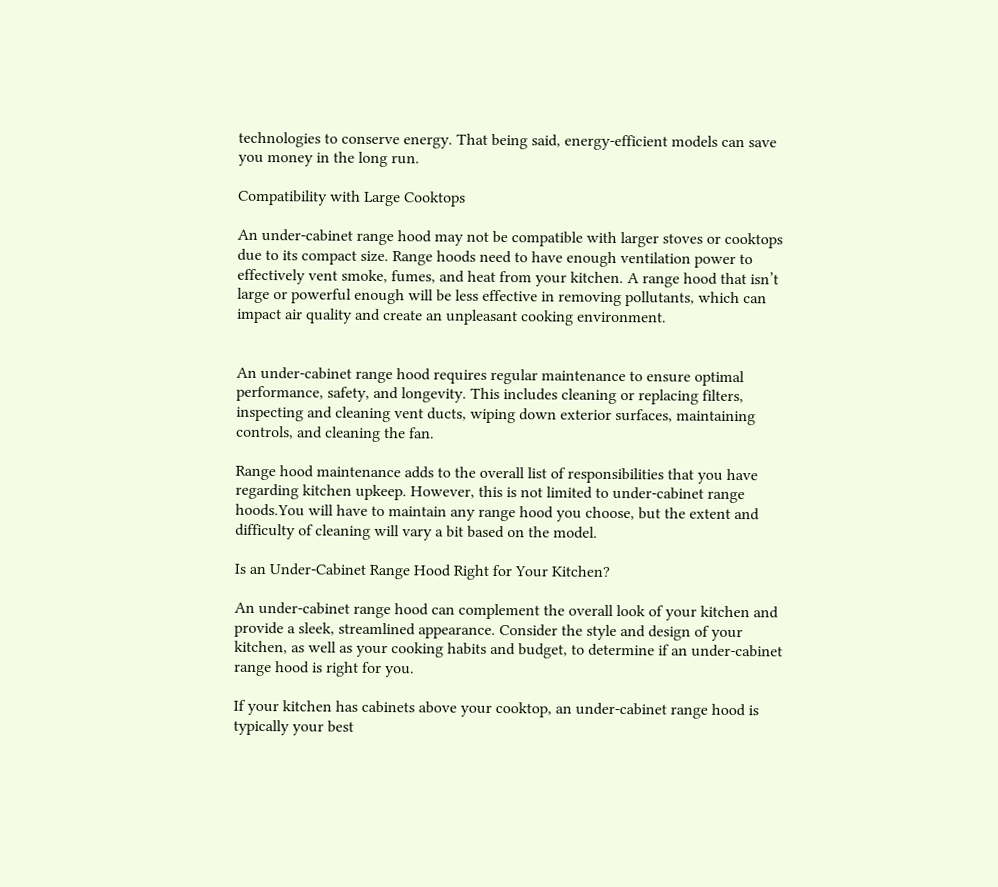technologies to conserve energy. That being said, energy-efficient models can save you money in the long run.

Compatibility with Large Cooktops

An under-cabinet range hood may not be compatible with larger stoves or cooktops due to its compact size. Range hoods need to have enough ventilation power to effectively vent smoke, fumes, and heat from your kitchen. A range hood that isn’t large or powerful enough will be less effective in removing pollutants, which can impact air quality and create an unpleasant cooking environment.


An under-cabinet range hood requires regular maintenance to ensure optimal performance, safety, and longevity. This includes cleaning or replacing filters, inspecting and cleaning vent ducts, wiping down exterior surfaces, maintaining controls, and cleaning the fan.

Range hood maintenance adds to the overall list of responsibilities that you have regarding kitchen upkeep. However, this is not limited to under-cabinet range hoods.You will have to maintain any range hood you choose, but the extent and difficulty of cleaning will vary a bit based on the model.

Is an Under-Cabinet Range Hood Right for Your Kitchen?

An under-cabinet range hood can complement the overall look of your kitchen and provide a sleek, streamlined appearance. Consider the style and design of your kitchen, as well as your cooking habits and budget, to determine if an under-cabinet range hood is right for you.

If your kitchen has cabinets above your cooktop, an under-cabinet range hood is typically your best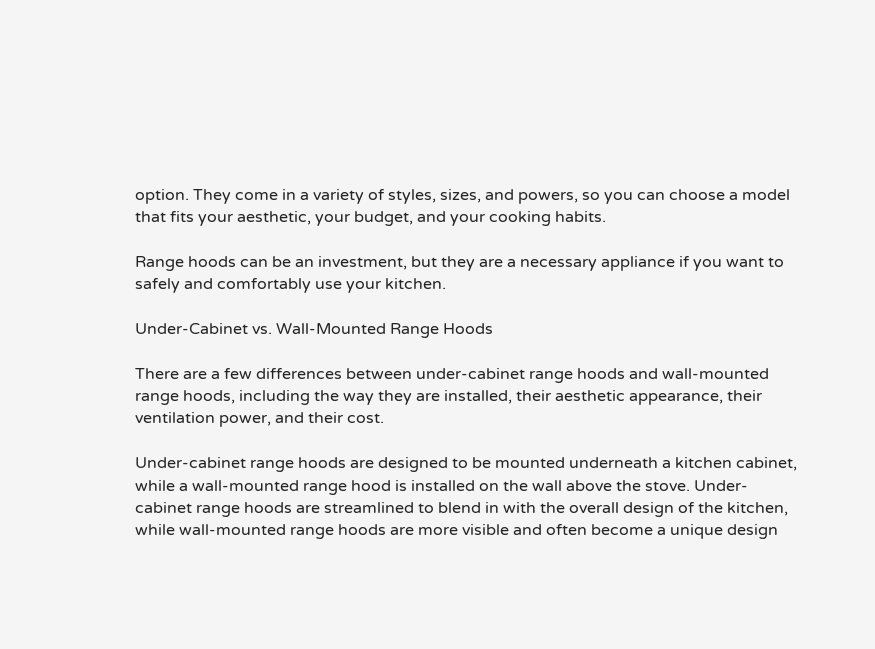option. They come in a variety of styles, sizes, and powers, so you can choose a model that fits your aesthetic, your budget, and your cooking habits.

Range hoods can be an investment, but they are a necessary appliance if you want to safely and comfortably use your kitchen.

Under-Cabinet vs. Wall-Mounted Range Hoods

There are a few differences between under-cabinet range hoods and wall-mounted range hoods, including the way they are installed, their aesthetic appearance, their ventilation power, and their cost.

Under-cabinet range hoods are designed to be mounted underneath a kitchen cabinet, while a wall-mounted range hood is installed on the wall above the stove. Under-cabinet range hoods are streamlined to blend in with the overall design of the kitchen, while wall-mounted range hoods are more visible and often become a unique design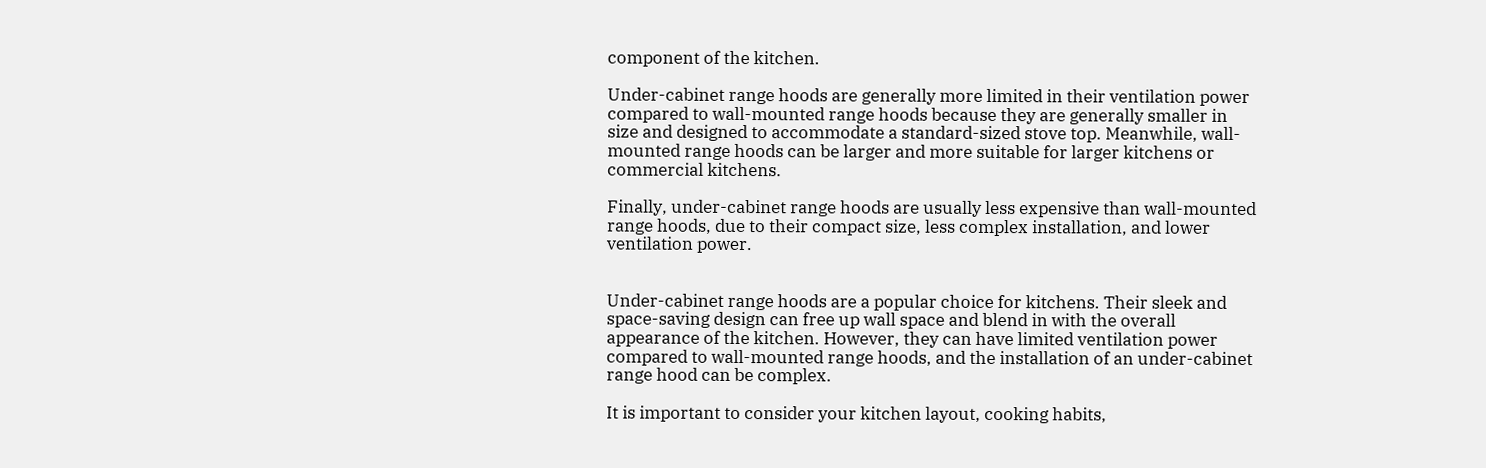component of the kitchen.

Under-cabinet range hoods are generally more limited in their ventilation power compared to wall-mounted range hoods because they are generally smaller in size and designed to accommodate a standard-sized stove top. Meanwhile, wall-mounted range hoods can be larger and more suitable for larger kitchens or commercial kitchens.

Finally, under-cabinet range hoods are usually less expensive than wall-mounted range hoods, due to their compact size, less complex installation, and lower ventilation power.


Under-cabinet range hoods are a popular choice for kitchens. Their sleek and space-saving design can free up wall space and blend in with the overall appearance of the kitchen. However, they can have limited ventilation power compared to wall-mounted range hoods, and the installation of an under-cabinet range hood can be complex.

It is important to consider your kitchen layout, cooking habits,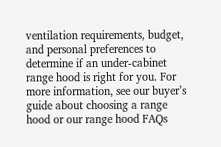ventilation requirements, budget, and personal preferences to determine if an under-cabinet range hood is right for you. For more information, see our buyer’s guide about choosing a range hood or our range hood FAQs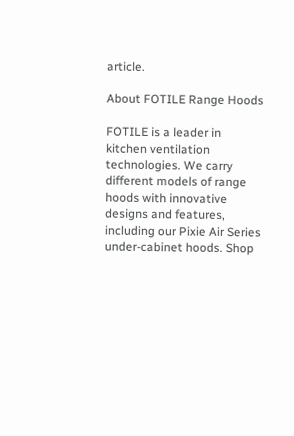article.

About FOTILE Range Hoods

FOTILE is a leader in kitchen ventilation technologies. We carry different models of range hoods with innovative designs and features, including our Pixie Air Series under-cabinet hoods. Shop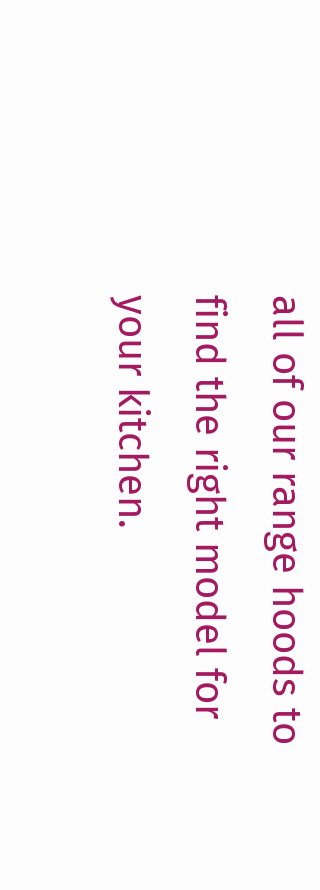all of our range hoods to find the right model for your kitchen.